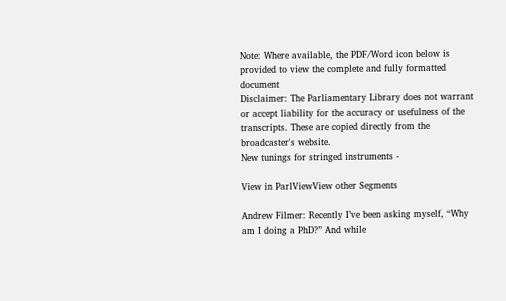Note: Where available, the PDF/Word icon below is provided to view the complete and fully formatted document
Disclaimer: The Parliamentary Library does not warrant or accept liability for the accuracy or usefulness of the transcripts. These are copied directly from the broadcaster's website.
New tunings for stringed instruments -

View in ParlViewView other Segments

Andrew Filmer: Recently I’ve been asking myself, “Why am I doing a PhD?” And while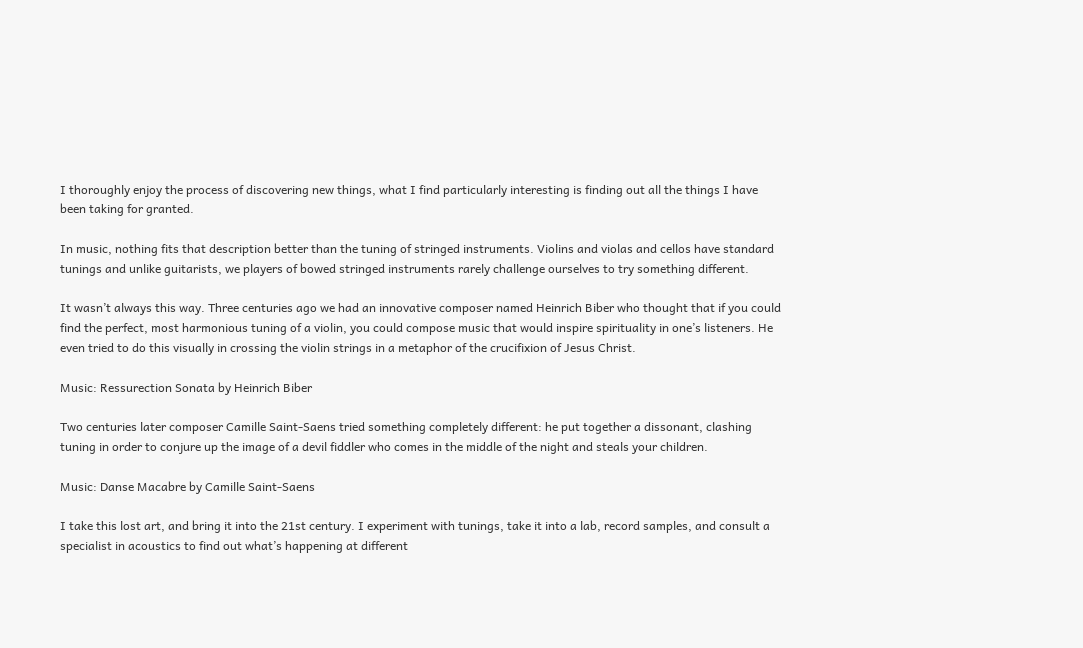I thoroughly enjoy the process of discovering new things, what I find particularly interesting is finding out all the things I have been taking for granted.

In music, nothing fits that description better than the tuning of stringed instruments. Violins and violas and cellos have standard tunings and unlike guitarists, we players of bowed stringed instruments rarely challenge ourselves to try something different.

It wasn’t always this way. Three centuries ago we had an innovative composer named Heinrich Biber who thought that if you could find the perfect, most harmonious tuning of a violin, you could compose music that would inspire spirituality in one’s listeners. He even tried to do this visually in crossing the violin strings in a metaphor of the crucifixion of Jesus Christ.

Music: Ressurection Sonata by Heinrich Biber

Two centuries later composer Camille Saint-Saens tried something completely different: he put together a dissonant, clashing tuning in order to conjure up the image of a devil fiddler who comes in the middle of the night and steals your children.

Music: Danse Macabre by Camille Saint-Saens

I take this lost art, and bring it into the 21st century. I experiment with tunings, take it into a lab, record samples, and consult a specialist in acoustics to find out what’s happening at different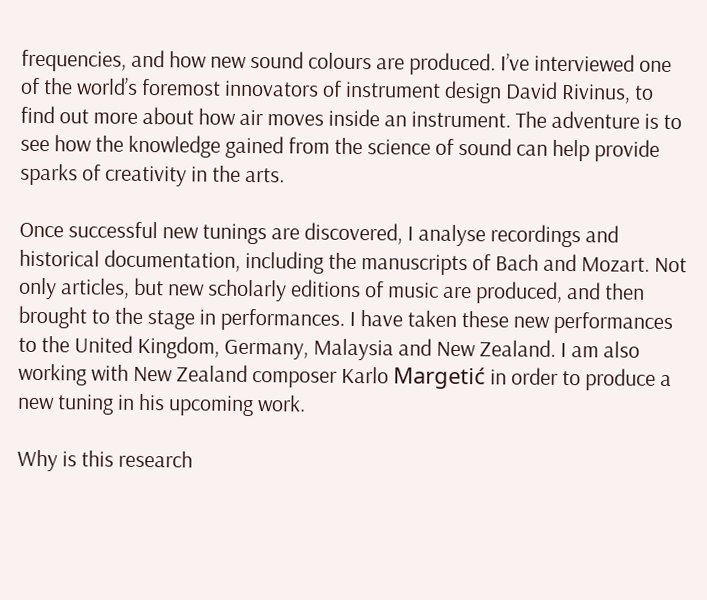frequencies, and how new sound colours are produced. I’ve interviewed one of the world’s foremost innovators of instrument design David Rivinus, to find out more about how air moves inside an instrument. The adventure is to see how the knowledge gained from the science of sound can help provide sparks of creativity in the arts.

Once successful new tunings are discovered, I analyse recordings and historical documentation, including the manuscripts of Bach and Mozart. Not only articles, but new scholarly editions of music are produced, and then brought to the stage in performances. I have taken these new performances to the United Kingdom, Germany, Malaysia and New Zealand. I am also working with New Zealand composer Karlo Margetić in order to produce a new tuning in his upcoming work.

Why is this research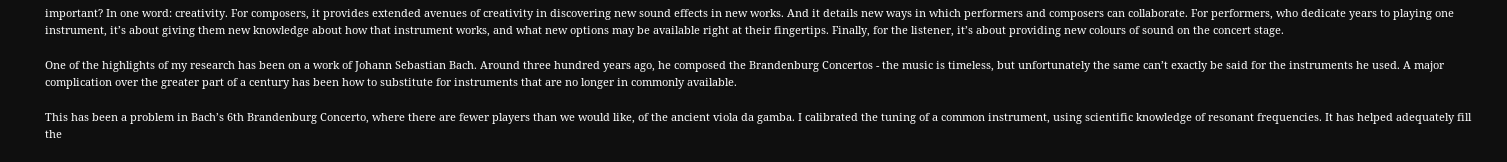important? In one word: creativity. For composers, it provides extended avenues of creativity in discovering new sound effects in new works. And it details new ways in which performers and composers can collaborate. For performers, who dedicate years to playing one instrument, it’s about giving them new knowledge about how that instrument works, and what new options may be available right at their fingertips. Finally, for the listener, it’s about providing new colours of sound on the concert stage.

One of the highlights of my research has been on a work of Johann Sebastian Bach. Around three hundred years ago, he composed the Brandenburg Concertos - the music is timeless, but unfortunately the same can’t exactly be said for the instruments he used. A major complication over the greater part of a century has been how to substitute for instruments that are no longer in commonly available.

This has been a problem in Bach’s 6th Brandenburg Concerto, where there are fewer players than we would like, of the ancient viola da gamba. I calibrated the tuning of a common instrument, using scientific knowledge of resonant frequencies. It has helped adequately fill the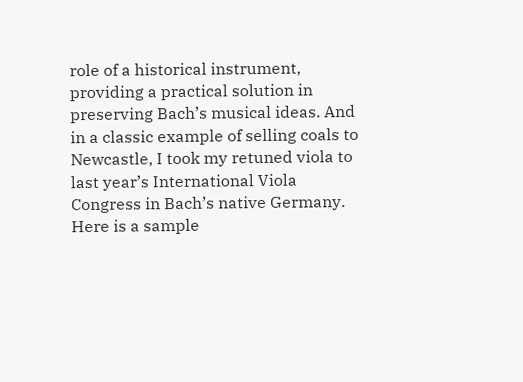role of a historical instrument, providing a practical solution in preserving Bach’s musical ideas. And in a classic example of selling coals to Newcastle, I took my retuned viola to last year’s International Viola Congress in Bach’s native Germany. Here is a sample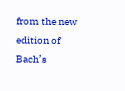from the new edition of Bach’s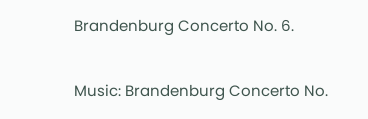Brandenburg Concerto No. 6.

Music: Brandenburg Concerto No.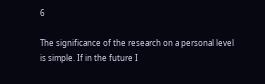6

The significance of the research on a personal level is simple. If in the future I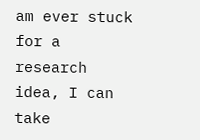am ever stuck for a research idea, I can take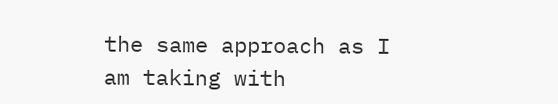the same approach as I am taking with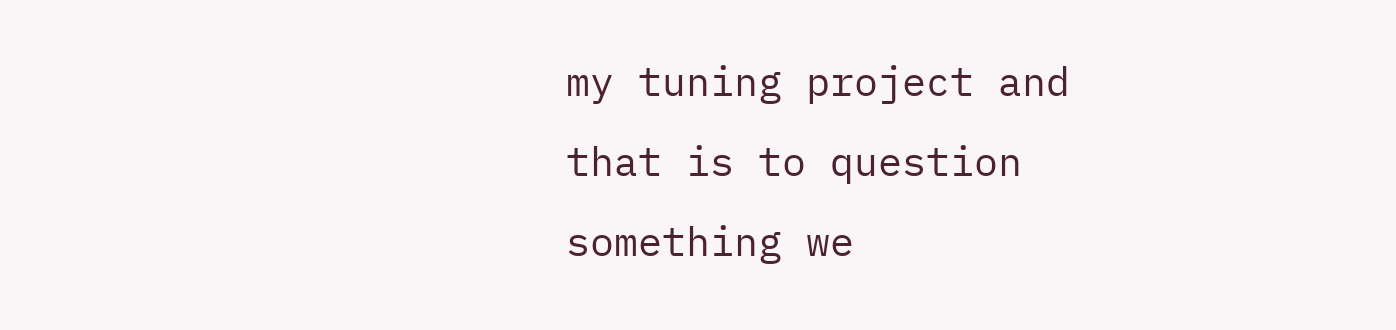my tuning project and that is to question something we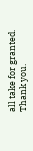all take for granted. Thank you.